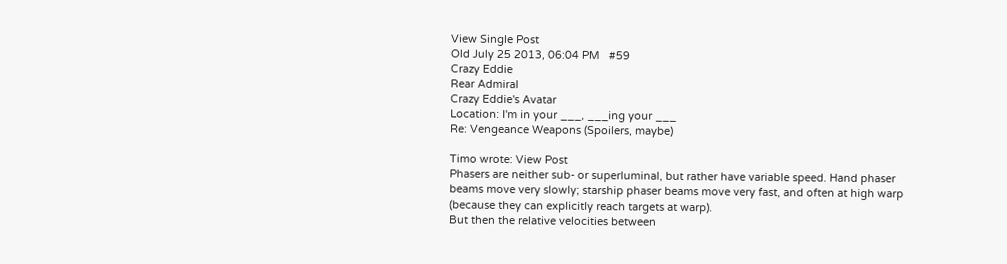View Single Post
Old July 25 2013, 06:04 PM   #59
Crazy Eddie
Rear Admiral
Crazy Eddie's Avatar
Location: I'm in your ___, ___ing your ___
Re: Vengeance Weapons (Spoilers, maybe)

Timo wrote: View Post
Phasers are neither sub- or superluminal, but rather have variable speed. Hand phaser beams move very slowly; starship phaser beams move very fast, and often at high warp (because they can explicitly reach targets at warp).
But then the relative velocities between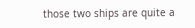those two ships are quite a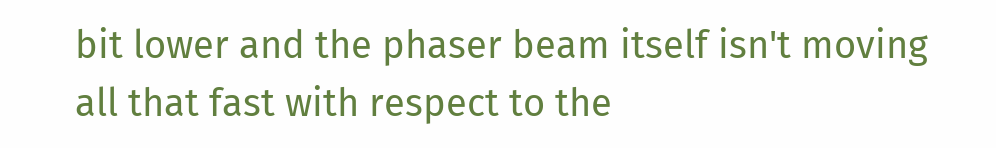bit lower and the phaser beam itself isn't moving all that fast with respect to the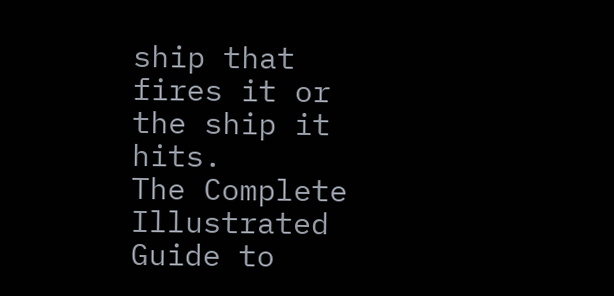ship that fires it or the ship it hits.
The Complete Illustrated Guide to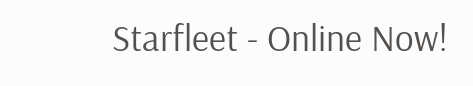Starfleet - Online Now!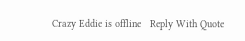Crazy Eddie is offline   Reply With Quote